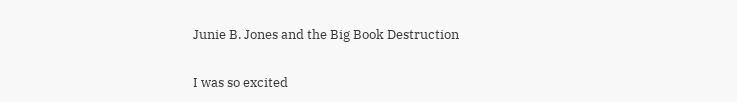Junie B. Jones and the Big Book Destruction

I was so excited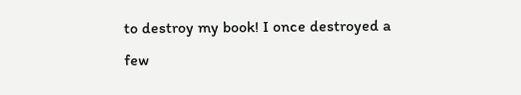to destroy my book! I once destroyed a few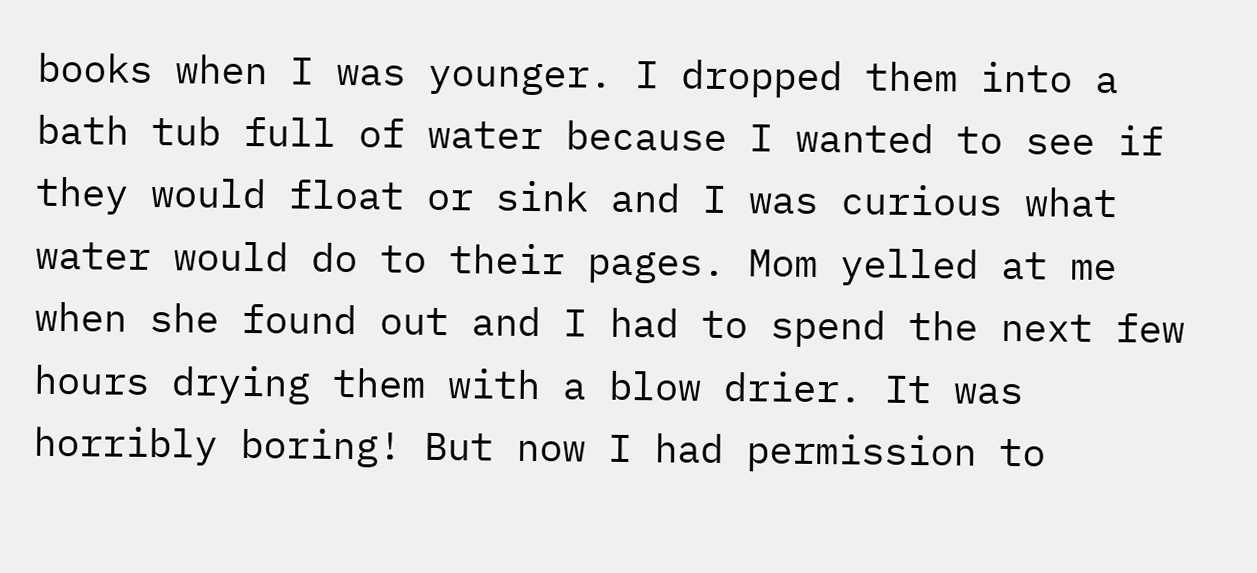books when I was younger. I dropped them into a bath tub full of water because I wanted to see if they would float or sink and I was curious what water would do to their pages. Mom yelled at me when she found out and I had to spend the next few hours drying them with a blow drier. It was horribly boring! But now I had permission to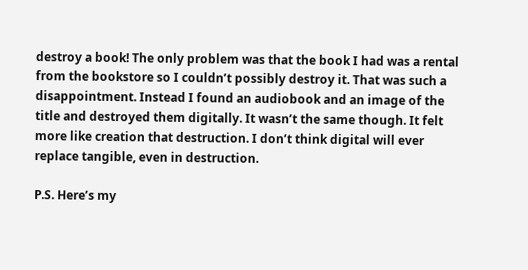destroy a book! The only problem was that the book I had was a rental from the bookstore so I couldn’t possibly destroy it. That was such a disappointment. Instead I found an audiobook and an image of the title and destroyed them digitally. It wasn’t the same though. It felt more like creation that destruction. I don’t think digital will ever replace tangible, even in destruction.

P.S. Here’s my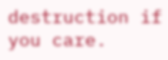destruction if you care.